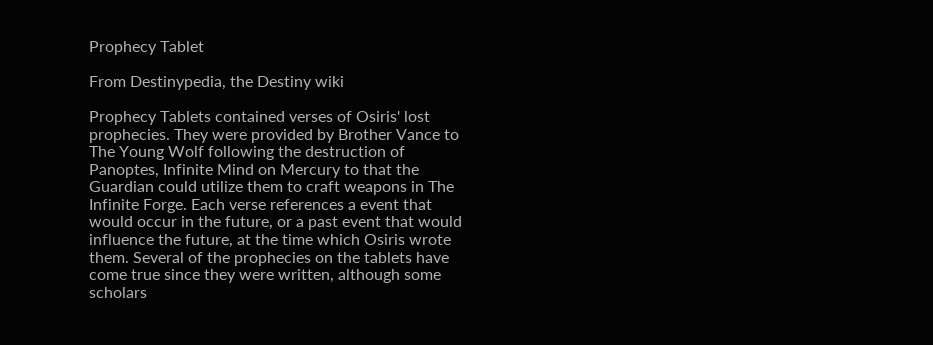Prophecy Tablet

From Destinypedia, the Destiny wiki

Prophecy Tablets contained verses of Osiris' lost prophecies. They were provided by Brother Vance to The Young Wolf following the destruction of Panoptes, Infinite Mind on Mercury to that the Guardian could utilize them to craft weapons in The Infinite Forge. Each verse references a event that would occur in the future, or a past event that would influence the future, at the time which Osiris wrote them. Several of the prophecies on the tablets have come true since they were written, although some scholars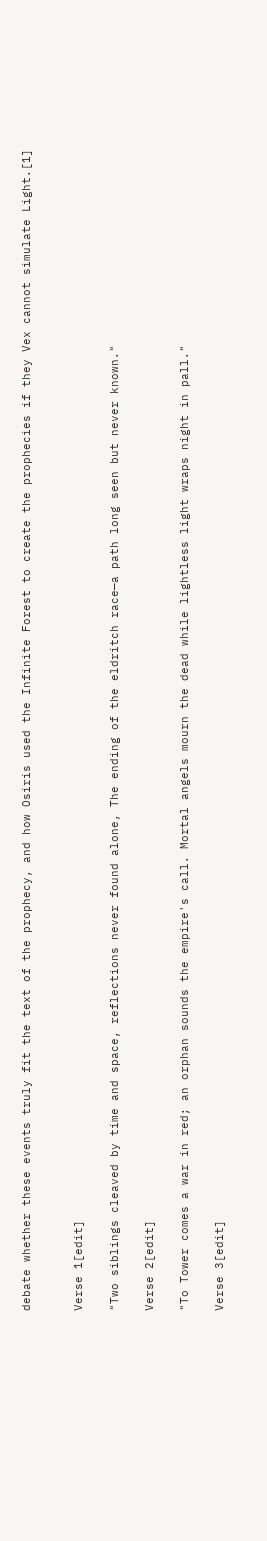debate whether these events truly fit the text of the prophecy, and how Osiris used the Infinite Forest to create the prophecies if they Vex cannot simulate Light.[1]


Verse 1[edit]

"Two siblings cleaved by time and space, reflections never found alone, The ending of the eldritch race—a path long seen but never known."

Verse 2[edit]

"To Tower comes a war in red; an orphan sounds the empire's call. Mortal angels mourn the dead while lightless light wraps night in pall."

Verse 3[edit]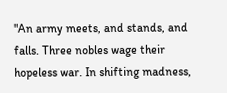"An army meets, and stands, and falls. Three nobles wage their hopeless war. In shifting madness,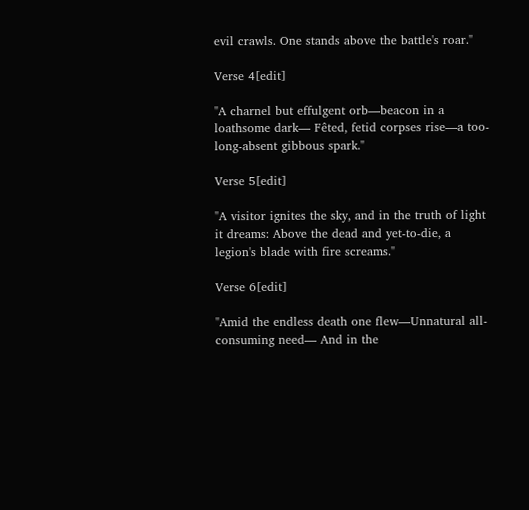evil crawls. One stands above the battle's roar."

Verse 4[edit]

"A charnel but effulgent orb—beacon in a loathsome dark— Fêted, fetid corpses rise—a too-long-absent gibbous spark."

Verse 5[edit]

"A visitor ignites the sky, and in the truth of light it dreams: Above the dead and yet-to-die, a legion's blade with fire screams."

Verse 6[edit]

"Amid the endless death one flew—Unnatural all-consuming need— And in the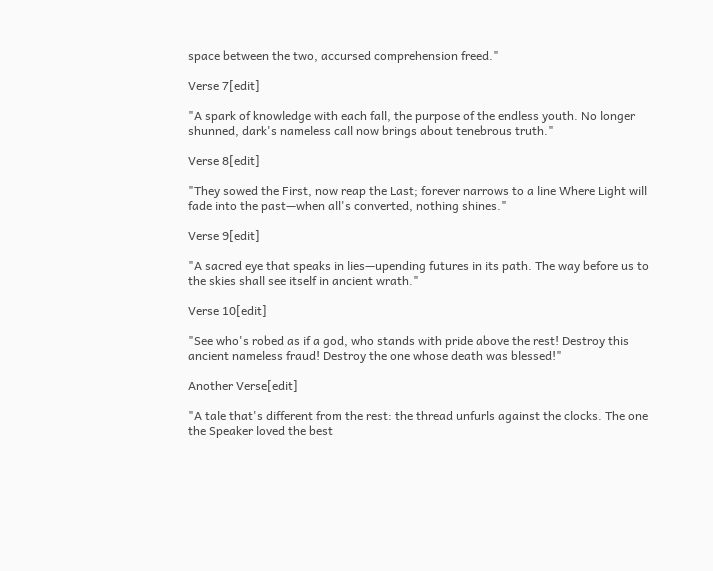space between the two, accursed comprehension freed."

Verse 7[edit]

"A spark of knowledge with each fall, the purpose of the endless youth. No longer shunned, dark's nameless call now brings about tenebrous truth."

Verse 8[edit]

"They sowed the First, now reap the Last; forever narrows to a line Where Light will fade into the past—when all's converted, nothing shines."

Verse 9[edit]

"A sacred eye that speaks in lies—upending futures in its path. The way before us to the skies shall see itself in ancient wrath."

Verse 10[edit]

"See who's robed as if a god, who stands with pride above the rest! Destroy this ancient nameless fraud! Destroy the one whose death was blessed!"

Another Verse[edit]

"A tale that's different from the rest: the thread unfurls against the clocks. The one the Speaker loved the best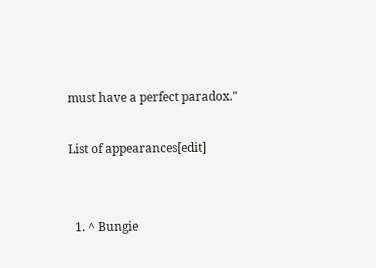must have a perfect paradox."

List of appearances[edit]


  1. ^ Bungie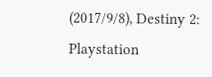(2017/9/8), Destiny 2: Playstation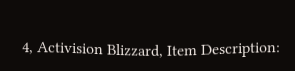4, Activision Blizzard, Item Description: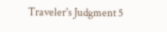Traveler's Judgment 5